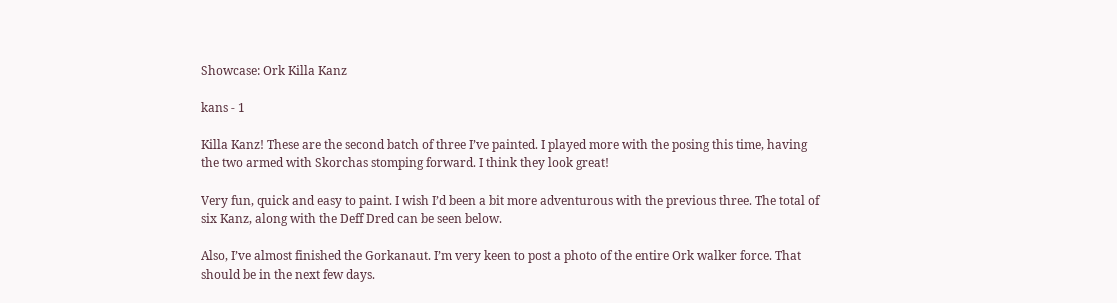Showcase: Ork Killa Kanz

kans - 1

Killa Kanz! These are the second batch of three I’ve painted. I played more with the posing this time, having the two armed with Skorchas stomping forward. I think they look great!

Very fun, quick and easy to paint. I wish I’d been a bit more adventurous with the previous three. The total of six Kanz, along with the Deff Dred can be seen below.

Also, I’ve almost finished the Gorkanaut. I’m very keen to post a photo of the entire Ork walker force. That should be in the next few days.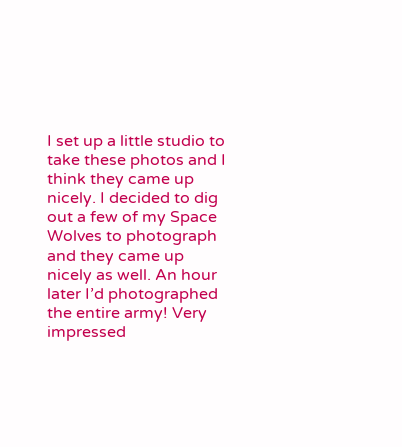I set up a little studio to take these photos and I think they came up nicely. I decided to dig out a few of my Space Wolves to photograph and they came up nicely as well. An hour later I’d photographed the entire army! Very impressed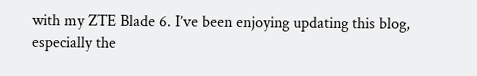with my ZTE Blade 6. I’ve been enjoying updating this blog, especially the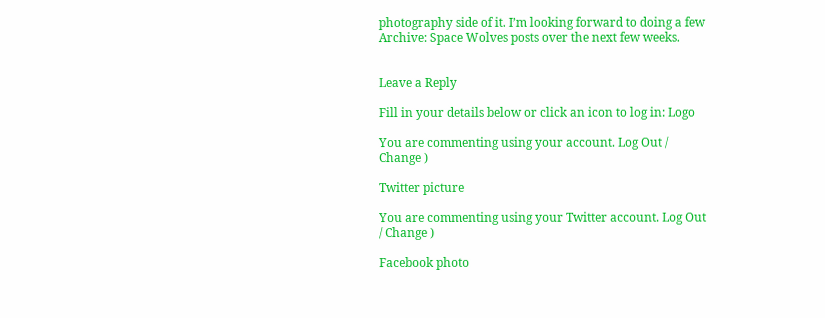photography side of it. I’m looking forward to doing a few Archive: Space Wolves posts over the next few weeks.


Leave a Reply

Fill in your details below or click an icon to log in: Logo

You are commenting using your account. Log Out / Change )

Twitter picture

You are commenting using your Twitter account. Log Out / Change )

Facebook photo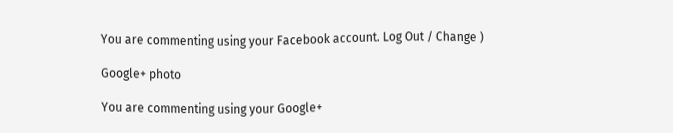You are commenting using your Facebook account. Log Out / Change )

Google+ photo

You are commenting using your Google+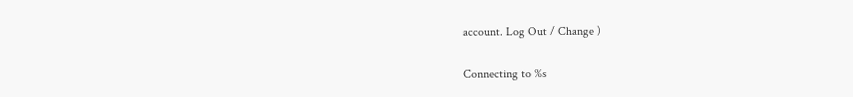account. Log Out / Change )

Connecting to %s